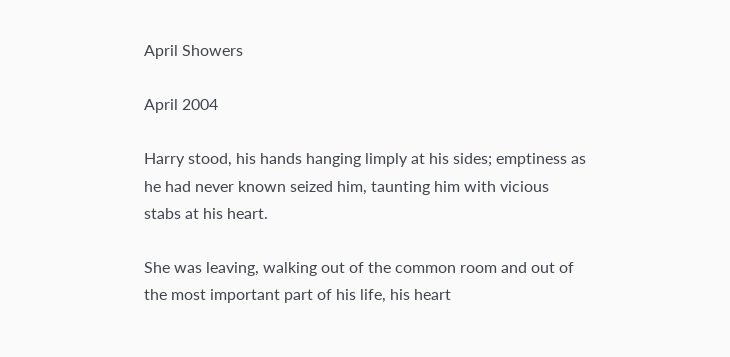April Showers

April 2004

Harry stood, his hands hanging limply at his sides; emptiness as he had never known seized him, taunting him with vicious stabs at his heart.

She was leaving, walking out of the common room and out of the most important part of his life, his heart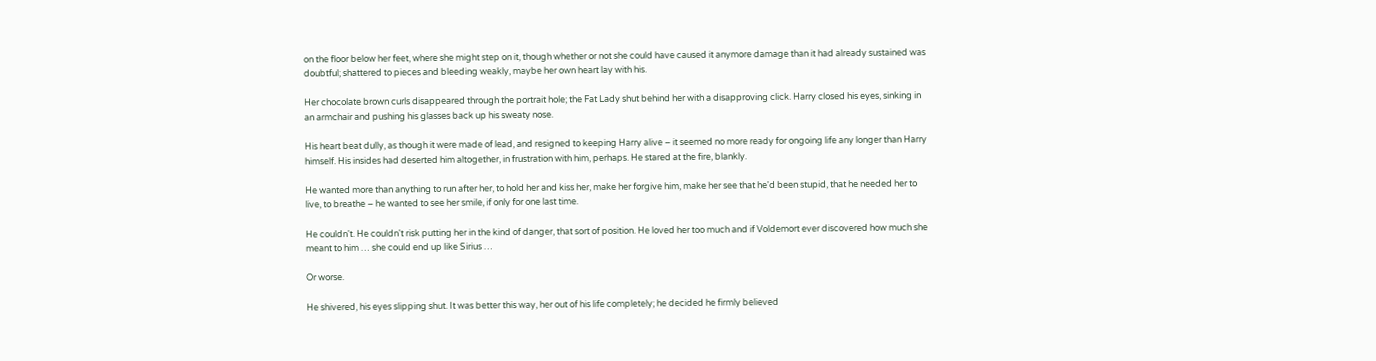on the floor below her feet, where she might step on it, though whether or not she could have caused it anymore damage than it had already sustained was doubtful; shattered to pieces and bleeding weakly, maybe her own heart lay with his.

Her chocolate brown curls disappeared through the portrait hole; the Fat Lady shut behind her with a disapproving click. Harry closed his eyes, sinking in an armchair and pushing his glasses back up his sweaty nose.

His heart beat dully, as though it were made of lead, and resigned to keeping Harry alive – it seemed no more ready for ongoing life any longer than Harry himself. His insides had deserted him altogether, in frustration with him, perhaps. He stared at the fire, blankly.

He wanted more than anything to run after her, to hold her and kiss her, make her forgive him, make her see that he'd been stupid, that he needed her to live, to breathe – he wanted to see her smile, if only for one last time.

He couldn't. He couldn't risk putting her in the kind of danger, that sort of position. He loved her too much and if Voldemort ever discovered how much she meant to him … she could end up like Sirius …

Or worse.

He shivered, his eyes slipping shut. It was better this way, her out of his life completely; he decided he firmly believed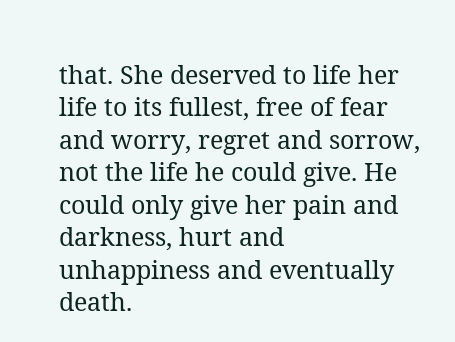that. She deserved to life her life to its fullest, free of fear and worry, regret and sorrow, not the life he could give. He could only give her pain and darkness, hurt and unhappiness and eventually death.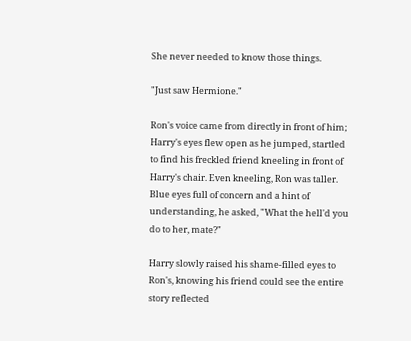She never needed to know those things.

"Just saw Hermione."

Ron's voice came from directly in front of him; Harry's eyes flew open as he jumped, startled to find his freckled friend kneeling in front of Harry's chair. Even kneeling, Ron was taller. Blue eyes full of concern and a hint of understanding, he asked, "What the hell'd you do to her, mate?"

Harry slowly raised his shame-filled eyes to Ron's, knowing his friend could see the entire story reflected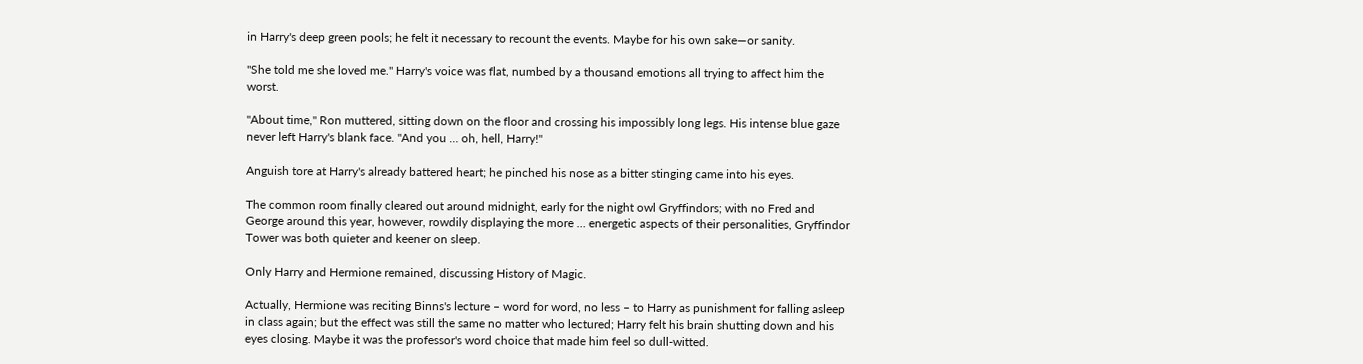in Harry's deep green pools; he felt it necessary to recount the events. Maybe for his own sake—or sanity.

"She told me she loved me." Harry's voice was flat, numbed by a thousand emotions all trying to affect him the worst.

"About time," Ron muttered, sitting down on the floor and crossing his impossibly long legs. His intense blue gaze never left Harry's blank face. "And you … oh, hell, Harry!"

Anguish tore at Harry's already battered heart; he pinched his nose as a bitter stinging came into his eyes.

The common room finally cleared out around midnight, early for the night owl Gryffindors; with no Fred and George around this year, however, rowdily displaying the more … energetic aspects of their personalities, Gryffindor Tower was both quieter and keener on sleep.

Only Harry and Hermione remained, discussing History of Magic.

Actually, Hermione was reciting Binns's lecture – word for word, no less – to Harry as punishment for falling asleep in class again; but the effect was still the same no matter who lectured; Harry felt his brain shutting down and his eyes closing. Maybe it was the professor's word choice that made him feel so dull-witted.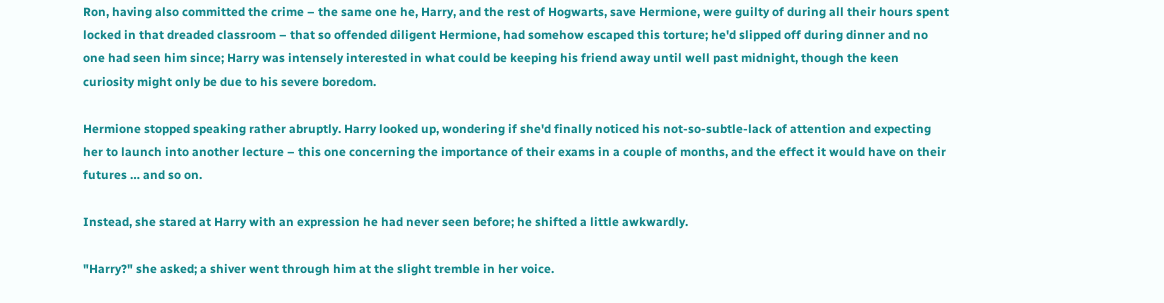Ron, having also committed the crime – the same one he, Harry, and the rest of Hogwarts, save Hermione, were guilty of during all their hours spent locked in that dreaded classroom – that so offended diligent Hermione, had somehow escaped this torture; he'd slipped off during dinner and no one had seen him since; Harry was intensely interested in what could be keeping his friend away until well past midnight, though the keen curiosity might only be due to his severe boredom.

Hermione stopped speaking rather abruptly. Harry looked up, wondering if she'd finally noticed his not-so-subtle-lack of attention and expecting her to launch into another lecture – this one concerning the importance of their exams in a couple of months, and the effect it would have on their futures … and so on.

Instead, she stared at Harry with an expression he had never seen before; he shifted a little awkwardly.

"Harry?" she asked; a shiver went through him at the slight tremble in her voice.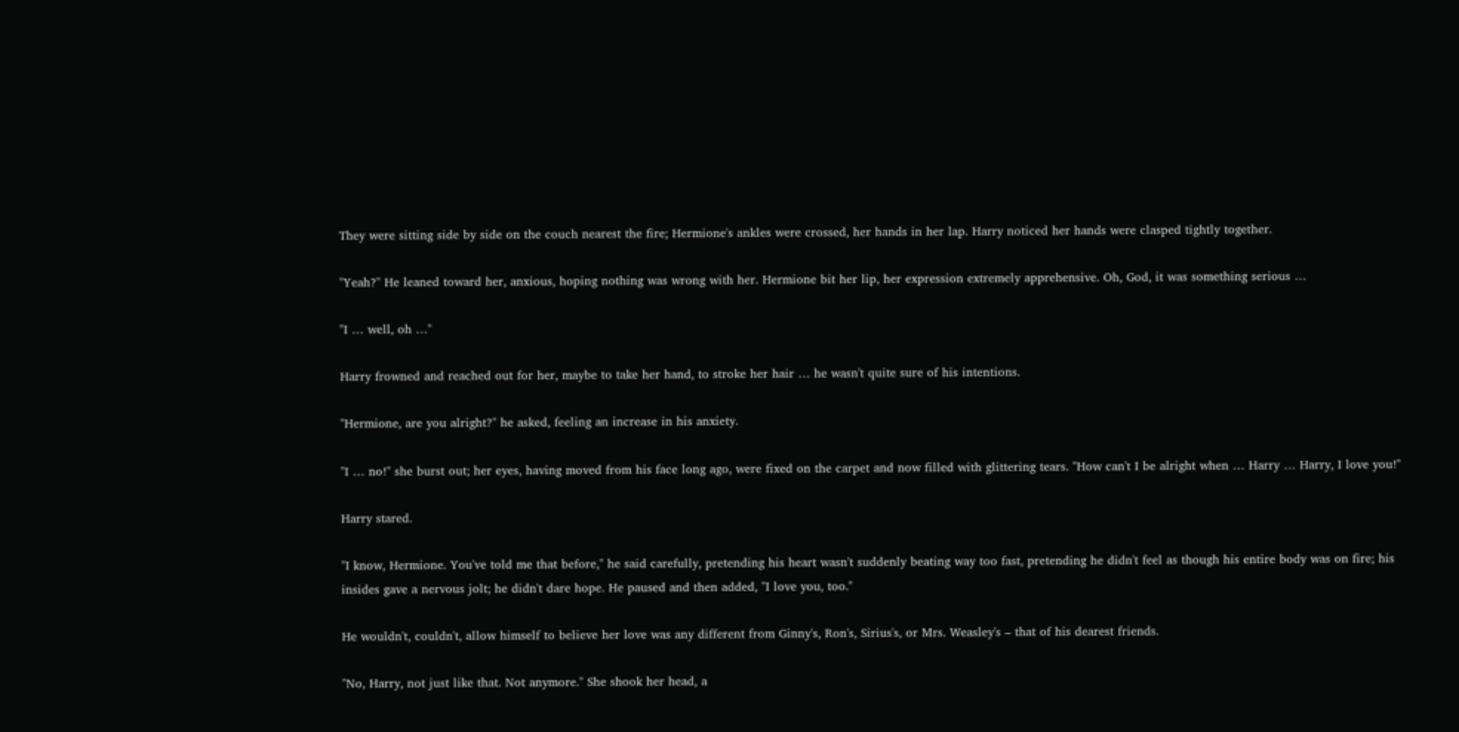They were sitting side by side on the couch nearest the fire; Hermione's ankles were crossed, her hands in her lap. Harry noticed her hands were clasped tightly together.

"Yeah?" He leaned toward her, anxious, hoping nothing was wrong with her. Hermione bit her lip, her expression extremely apprehensive. Oh, God, it was something serious …

"I … well, oh …"

Harry frowned and reached out for her, maybe to take her hand, to stroke her hair … he wasn't quite sure of his intentions.

"Hermione, are you alright?" he asked, feeling an increase in his anxiety.

"I … no!" she burst out; her eyes, having moved from his face long ago, were fixed on the carpet and now filled with glittering tears. "How can't I be alright when … Harry … Harry, I love you!"

Harry stared.

"I know, Hermione. You've told me that before," he said carefully, pretending his heart wasn't suddenly beating way too fast, pretending he didn't feel as though his entire body was on fire; his insides gave a nervous jolt; he didn't dare hope. He paused and then added, "I love you, too."

He wouldn't, couldn't, allow himself to believe her love was any different from Ginny's, Ron's, Sirius's, or Mrs. Weasley's – that of his dearest friends.

"No, Harry, not just like that. Not anymore." She shook her head, a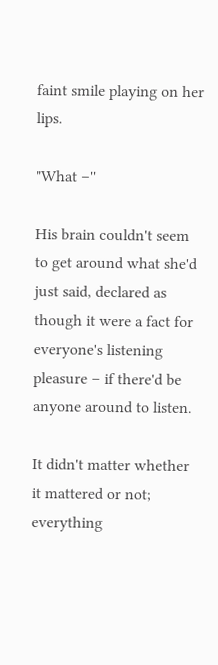faint smile playing on her lips.

"What –''

His brain couldn't seem to get around what she'd just said, declared as though it were a fact for everyone's listening pleasure – if there'd be anyone around to listen.

It didn't matter whether it mattered or not; everything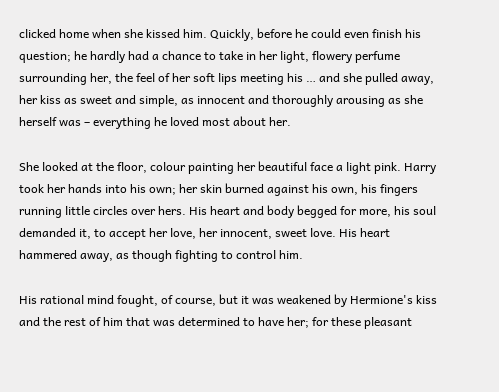clicked home when she kissed him. Quickly, before he could even finish his question; he hardly had a chance to take in her light, flowery perfume surrounding her, the feel of her soft lips meeting his … and she pulled away, her kiss as sweet and simple, as innocent and thoroughly arousing as she herself was – everything he loved most about her.

She looked at the floor, colour painting her beautiful face a light pink. Harry took her hands into his own; her skin burned against his own, his fingers running little circles over hers. His heart and body begged for more, his soul demanded it, to accept her love, her innocent, sweet love. His heart hammered away, as though fighting to control him.

His rational mind fought, of course, but it was weakened by Hermione's kiss and the rest of him that was determined to have her; for these pleasant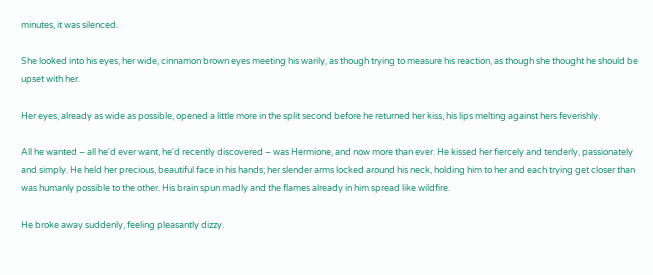minutes, it was silenced.

She looked into his eyes, her wide, cinnamon brown eyes meeting his warily, as though trying to measure his reaction, as though she thought he should be upset with her.

Her eyes, already as wide as possible, opened a little more in the split second before he returned her kiss, his lips melting against hers feverishly.

All he wanted – all he'd ever want, he'd recently discovered – was Hermione, and now more than ever. He kissed her fiercely and tenderly, passionately and simply. He held her precious, beautiful face in his hands; her slender arms locked around his neck, holding him to her and each trying get closer than was humanly possible to the other. His brain spun madly and the flames already in him spread like wildfire.

He broke away suddenly, feeling pleasantly dizzy.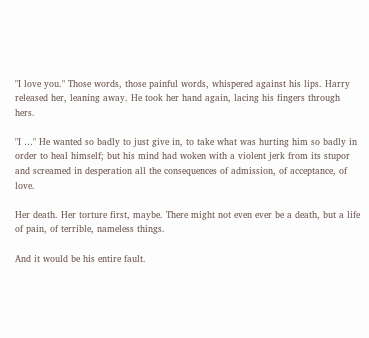"I love you." Those words, those painful words, whispered against his lips. Harry released her, leaning away. He took her hand again, lacing his fingers through hers.

"I …" He wanted so badly to just give in, to take what was hurting him so badly in order to heal himself; but his mind had woken with a violent jerk from its stupor and screamed in desperation all the consequences of admission, of acceptance, of love.

Her death. Her torture first, maybe. There might not even ever be a death, but a life of pain, of terrible, nameless things.

And it would be his entire fault.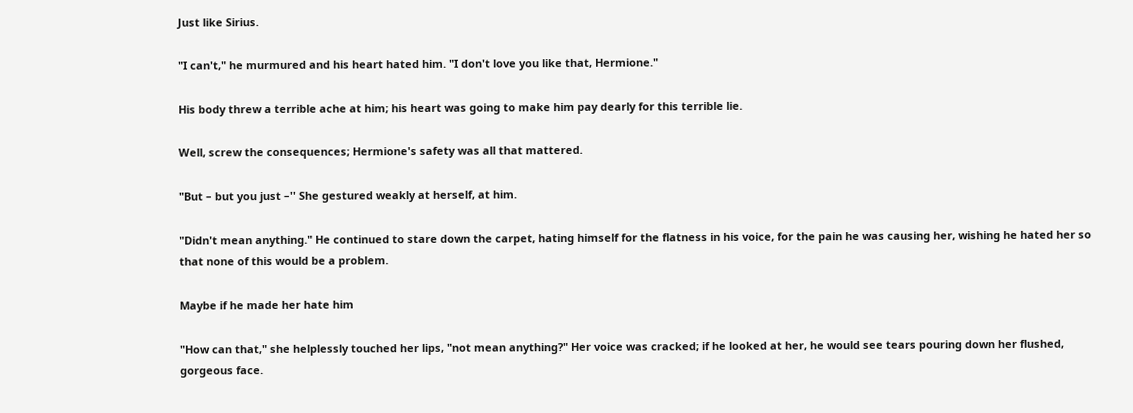Just like Sirius.

"I can't," he murmured and his heart hated him. "I don't love you like that, Hermione."

His body threw a terrible ache at him; his heart was going to make him pay dearly for this terrible lie.

Well, screw the consequences; Hermione's safety was all that mattered.

"But – but you just –'' She gestured weakly at herself, at him.

"Didn't mean anything." He continued to stare down the carpet, hating himself for the flatness in his voice, for the pain he was causing her, wishing he hated her so that none of this would be a problem.

Maybe if he made her hate him

"How can that," she helplessly touched her lips, "not mean anything?" Her voice was cracked; if he looked at her, he would see tears pouring down her flushed, gorgeous face.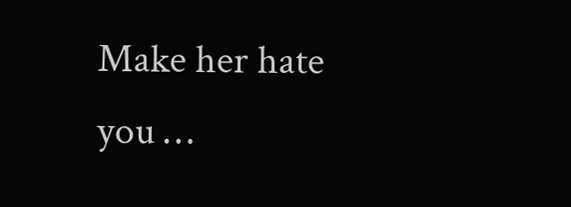Make her hate you …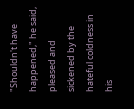"Shouldn't have happened," he said, pleased and sickened by the hateful coldness in his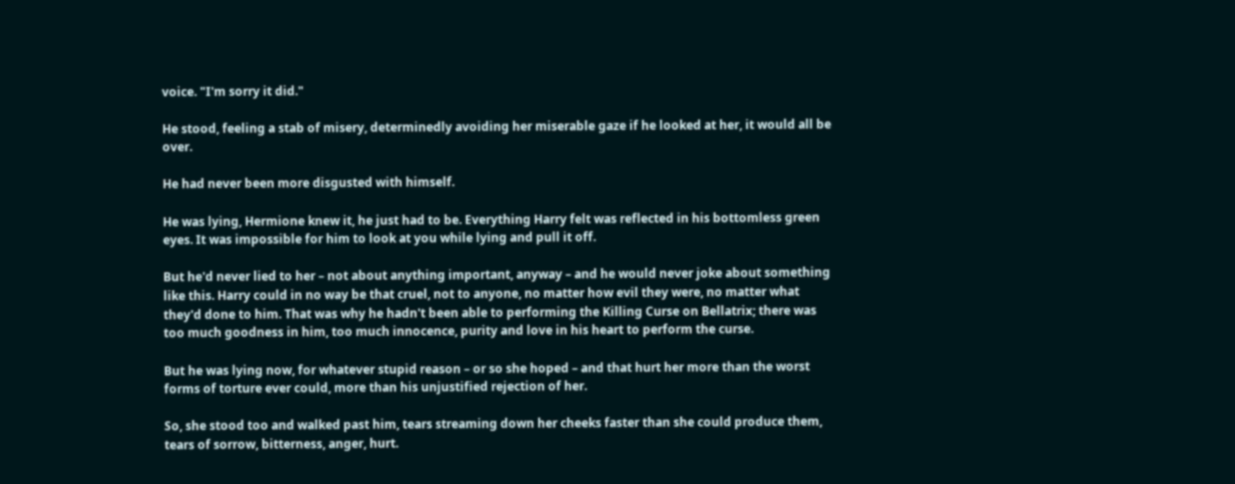voice. "I'm sorry it did."

He stood, feeling a stab of misery, determinedly avoiding her miserable gaze if he looked at her, it would all be over.

He had never been more disgusted with himself.

He was lying, Hermione knew it, he just had to be. Everything Harry felt was reflected in his bottomless green eyes. It was impossible for him to look at you while lying and pull it off.

But he'd never lied to her – not about anything important, anyway – and he would never joke about something like this. Harry could in no way be that cruel, not to anyone, no matter how evil they were, no matter what they'd done to him. That was why he hadn't been able to performing the Killing Curse on Bellatrix; there was too much goodness in him, too much innocence, purity and love in his heart to perform the curse.

But he was lying now, for whatever stupid reason – or so she hoped – and that hurt her more than the worst forms of torture ever could, more than his unjustified rejection of her.

So, she stood too and walked past him, tears streaming down her cheeks faster than she could produce them, tears of sorrow, bitterness, anger, hurt.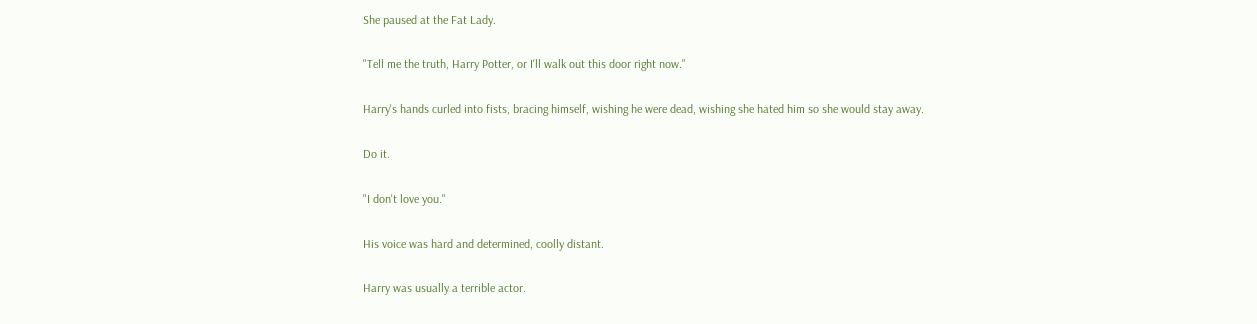She paused at the Fat Lady.

"Tell me the truth, Harry Potter, or I'll walk out this door right now."

Harry's hands curled into fists, bracing himself, wishing he were dead, wishing she hated him so she would stay away.

Do it.

"I don't love you."

His voice was hard and determined, coolly distant.

Harry was usually a terrible actor.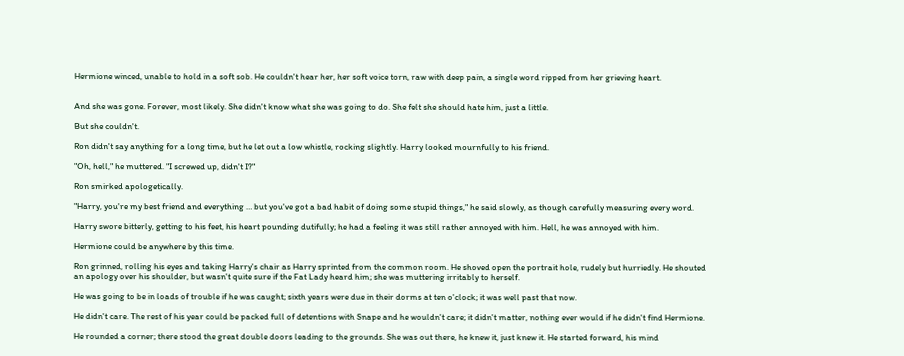Hermione winced, unable to hold in a soft sob. He couldn't hear her, her soft voice torn, raw with deep pain, a single word ripped from her grieving heart.


And she was gone. Forever, most likely. She didn't know what she was going to do. She felt she should hate him, just a little.

But she couldn't.

Ron didn't say anything for a long time, but he let out a low whistle, rocking slightly. Harry looked mournfully to his friend.

"Oh, hell," he muttered. "I screwed up, didn't I?"

Ron smirked apologetically.

"Harry, you're my best friend and everything … but you've got a bad habit of doing some stupid things," he said slowly, as though carefully measuring every word.

Harry swore bitterly, getting to his feet, his heart pounding dutifully; he had a feeling it was still rather annoyed with him. Hell, he was annoyed with him.

Hermione could be anywhere by this time.

Ron grinned, rolling his eyes and taking Harry's chair as Harry sprinted from the common room. He shoved open the portrait hole, rudely but hurriedly. He shouted an apology over his shoulder, but wasn't quite sure if the Fat Lady heard him; she was muttering irritably to herself.

He was going to be in loads of trouble if he was caught; sixth years were due in their dorms at ten o'clock; it was well past that now.

He didn't care. The rest of his year could be packed full of detentions with Snape and he wouldn't care; it didn't matter, nothing ever would if he didn't find Hermione.

He rounded a corner; there stood the great double doors leading to the grounds. She was out there, he knew it, just knew it. He started forward, his mind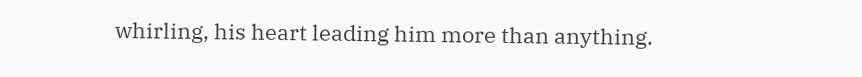whirling, his heart leading him more than anything.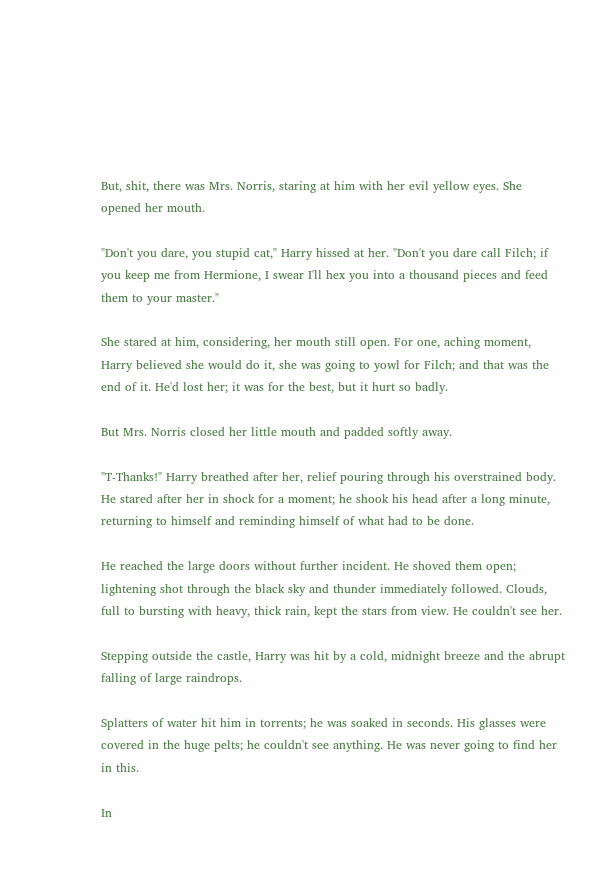But, shit, there was Mrs. Norris, staring at him with her evil yellow eyes. She opened her mouth.

"Don't you dare, you stupid cat," Harry hissed at her. "Don't you dare call Filch; if you keep me from Hermione, I swear I'll hex you into a thousand pieces and feed them to your master."

She stared at him, considering, her mouth still open. For one, aching moment, Harry believed she would do it, she was going to yowl for Filch; and that was the end of it. He'd lost her; it was for the best, but it hurt so badly.

But Mrs. Norris closed her little mouth and padded softly away.

"T-Thanks!" Harry breathed after her, relief pouring through his overstrained body. He stared after her in shock for a moment; he shook his head after a long minute, returning to himself and reminding himself of what had to be done.

He reached the large doors without further incident. He shoved them open; lightening shot through the black sky and thunder immediately followed. Clouds, full to bursting with heavy, thick rain, kept the stars from view. He couldn't see her.

Stepping outside the castle, Harry was hit by a cold, midnight breeze and the abrupt falling of large raindrops.

Splatters of water hit him in torrents; he was soaked in seconds. His glasses were covered in the huge pelts; he couldn't see anything. He was never going to find her in this.

In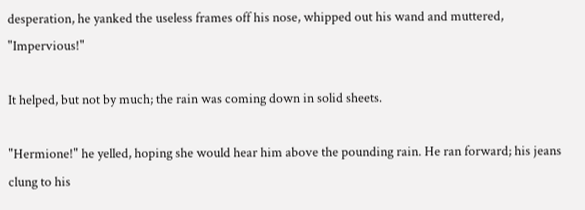desperation, he yanked the useless frames off his nose, whipped out his wand and muttered, "Impervious!"

It helped, but not by much; the rain was coming down in solid sheets.

"Hermione!" he yelled, hoping she would hear him above the pounding rain. He ran forward; his jeans clung to his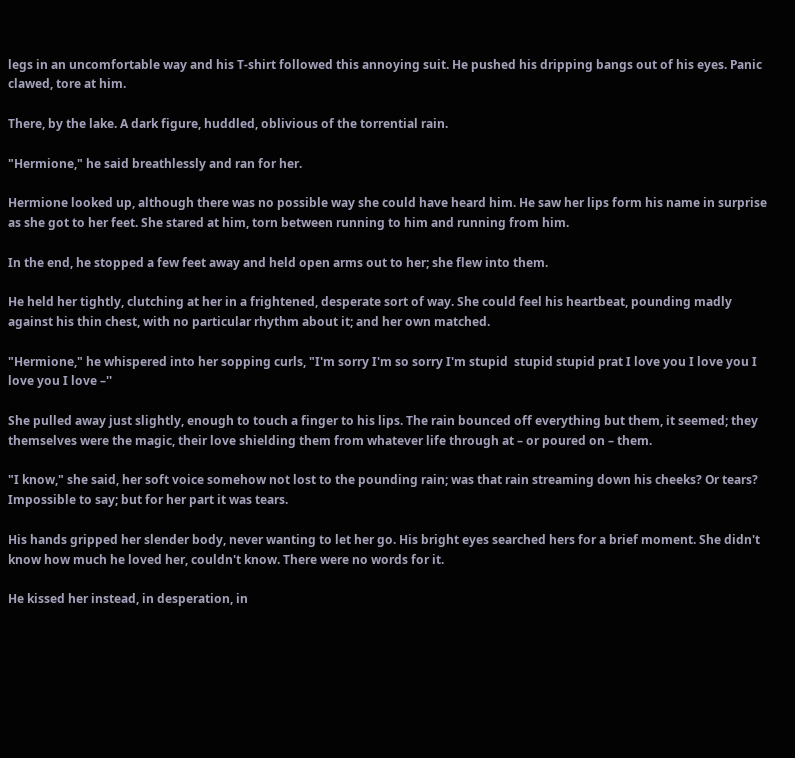legs in an uncomfortable way and his T-shirt followed this annoying suit. He pushed his dripping bangs out of his eyes. Panic clawed, tore at him.

There, by the lake. A dark figure, huddled, oblivious of the torrential rain.

"Hermione," he said breathlessly and ran for her.

Hermione looked up, although there was no possible way she could have heard him. He saw her lips form his name in surprise as she got to her feet. She stared at him, torn between running to him and running from him.

In the end, he stopped a few feet away and held open arms out to her; she flew into them.

He held her tightly, clutching at her in a frightened, desperate sort of way. She could feel his heartbeat, pounding madly against his thin chest, with no particular rhythm about it; and her own matched.

"Hermione," he whispered into her sopping curls, "I'm sorry I'm so sorry I'm stupid  stupid stupid prat I love you I love you I love you I love –''

She pulled away just slightly, enough to touch a finger to his lips. The rain bounced off everything but them, it seemed; they themselves were the magic, their love shielding them from whatever life through at – or poured on – them.

"I know," she said, her soft voice somehow not lost to the pounding rain; was that rain streaming down his cheeks? Or tears? Impossible to say; but for her part it was tears.

His hands gripped her slender body, never wanting to let her go. His bright eyes searched hers for a brief moment. She didn't know how much he loved her, couldn't know. There were no words for it.

He kissed her instead, in desperation, in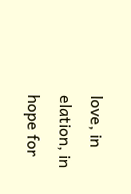love, in elation, in hope for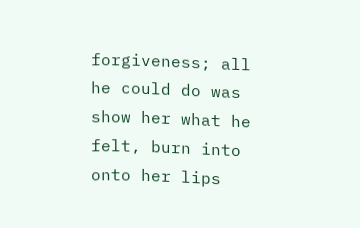forgiveness; all he could do was show her what he felt, burn into onto her lips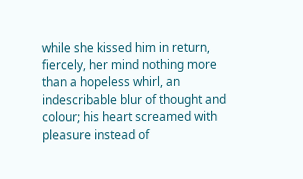while she kissed him in return, fiercely, her mind nothing more than a hopeless whirl, an indescribable blur of thought and colour; his heart screamed with pleasure instead of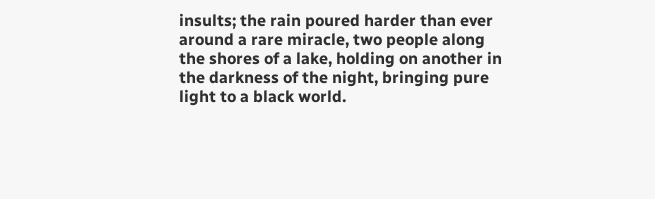insults; the rain poured harder than ever around a rare miracle, two people along the shores of a lake, holding on another in the darkness of the night, bringing pure light to a black world.